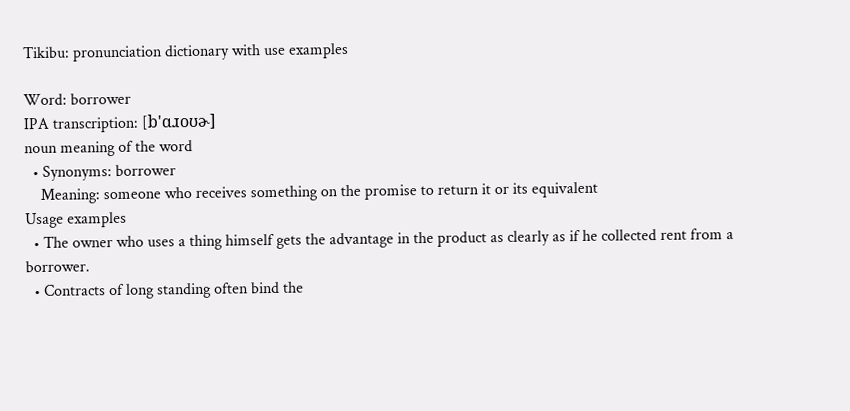Tikibu: pronunciation dictionary with use examples

Word: borrower
IPA transcription: [b'ɑɹoʊɚ]
noun meaning of the word
  • Synonyms: borrower
    Meaning: someone who receives something on the promise to return it or its equivalent
Usage examples
  • The owner who uses a thing himself gets the advantage in the product as clearly as if he collected rent from a borrower.
  • Contracts of long standing often bind the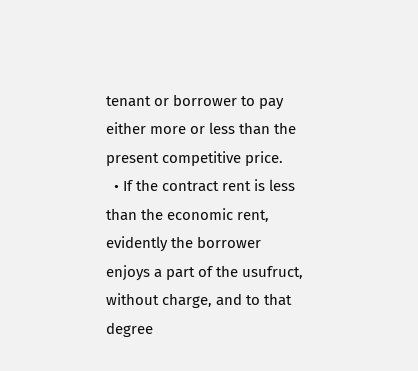tenant or borrower to pay either more or less than the present competitive price.
  • If the contract rent is less than the economic rent, evidently the borrower enjoys a part of the usufruct, without charge, and to that degree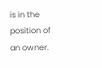is in the position of an owner.